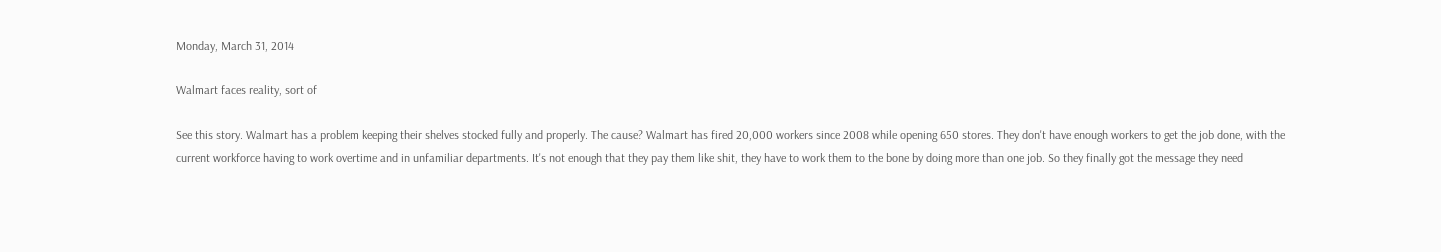Monday, March 31, 2014

Walmart faces reality, sort of

See this story. Walmart has a problem keeping their shelves stocked fully and properly. The cause? Walmart has fired 20,000 workers since 2008 while opening 650 stores. They don't have enough workers to get the job done, with the current workforce having to work overtime and in unfamiliar departments. It's not enough that they pay them like shit, they have to work them to the bone by doing more than one job. So they finally got the message they need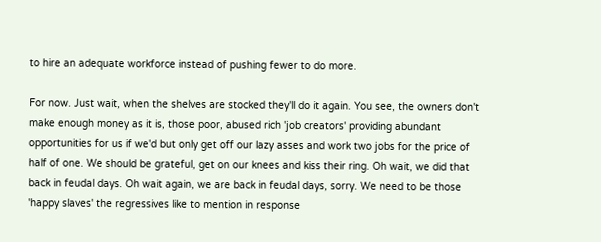to hire an adequate workforce instead of pushing fewer to do more.

For now. Just wait, when the shelves are stocked they'll do it again. You see, the owners don't make enough money as it is, those poor, abused rich 'job creators' providing abundant opportunities for us if we'd but only get off our lazy asses and work two jobs for the price of half of one. We should be grateful, get on our knees and kiss their ring. Oh wait, we did that back in feudal days. Oh wait again, we are back in feudal days, sorry. We need to be those 'happy slaves' the regressives like to mention in response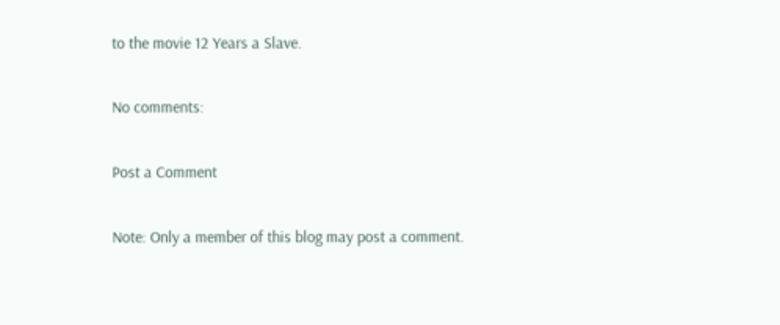to the movie 12 Years a Slave.

No comments:

Post a Comment

Note: Only a member of this blog may post a comment.